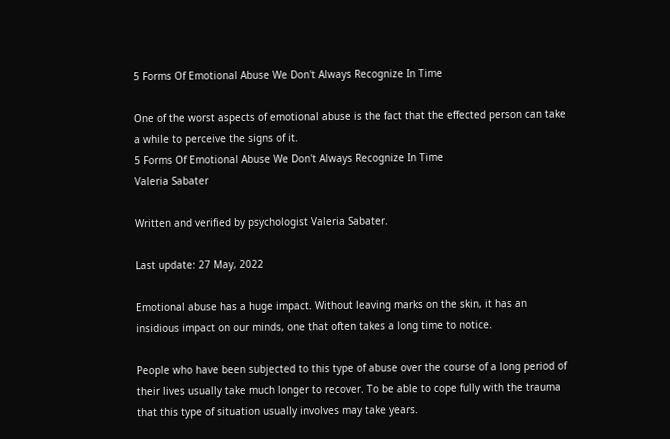5 Forms Of Emotional Abuse We Don't Always Recognize In Time

One of the worst aspects of emotional abuse is the fact that the effected person can take a while to perceive the signs of it.
5 Forms Of Emotional Abuse We Don't Always Recognize In Time
Valeria Sabater

Written and verified by psychologist Valeria Sabater.

Last update: 27 May, 2022

Emotional abuse has a huge impact. Without leaving marks on the skin, it has an insidious impact on our minds, one that often takes a long time to notice.

People who have been subjected to this type of abuse over the course of a long period of their lives usually take much longer to recover. To be able to cope fully with the trauma that this type of situation usually involves may take years.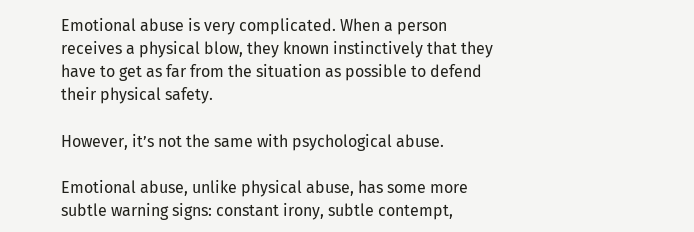Emotional abuse is very complicated. When a person receives a physical blow, they known instinctively that they have to get as far from the situation as possible to defend their physical safety.

However, it’s not the same with psychological abuse.

Emotional abuse, unlike physical abuse, has some more subtle warning signs: constant irony, subtle contempt,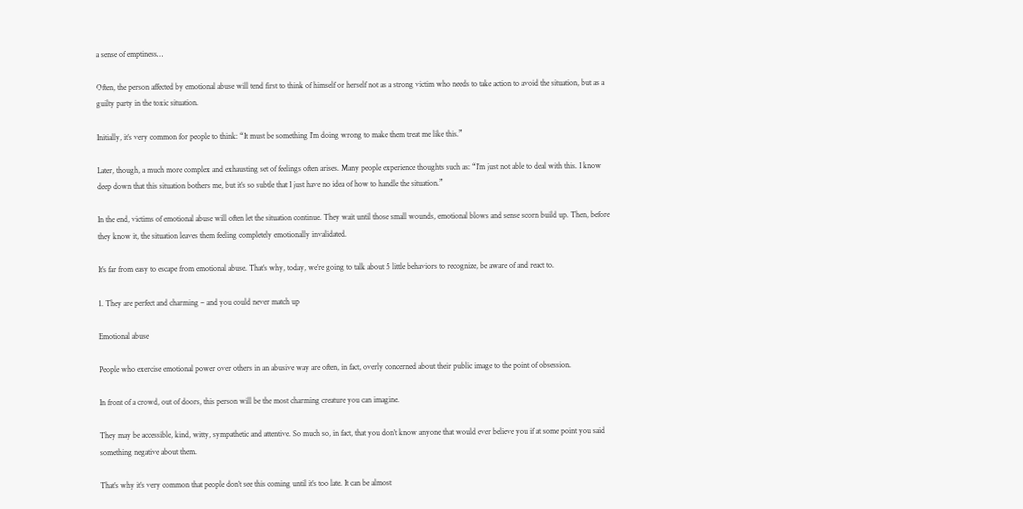a sense of emptiness…

Often, the person affected by emotional abuse will tend first to think of himself or herself not as a strong victim who needs to take action to avoid the situation, but as a guilty party in the toxic situation.

Initially, it’s very common for people to think: “It must be something I’m doing wrong to make them treat me like this.”

Later, though, a much more complex and exhausting set of feelings often arises. Many people experience thoughts such as: “I’m just not able to deal with this. I know deep down that this situation bothers me, but it’s so subtle that I just have no idea of how to handle the situation.”

In the end, victims of emotional abuse will often let the situation continue. They wait until those small wounds, emotional blows and sense scorn build up. Then, before they know it, the situation leaves them feeling completely emotionally invalidated.

It’s far from easy to escape from emotional abuse. That’s why, today, we’re going to talk about 5 little behaviors to recognize, be aware of and react to.

1. They are perfect and charming – and you could never match up

Emotional abuse

People who exercise emotional power over others in an abusive way are often, in fact, overly concerned about their public image to the point of obsession.

In front of a crowd, out of doors, this person will be the most charming creature you can imagine.

They may be accessible, kind, witty, sympathetic and attentive. So much so, in fact, that you don’t know anyone that would ever believe you if at some point you said something negative about them.

That’s why it’s very common that people don’t see this coming until it’s too late. It can be almost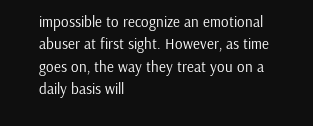impossible to recognize an emotional abuser at first sight. However, as time goes on, the way they treat you on a daily basis will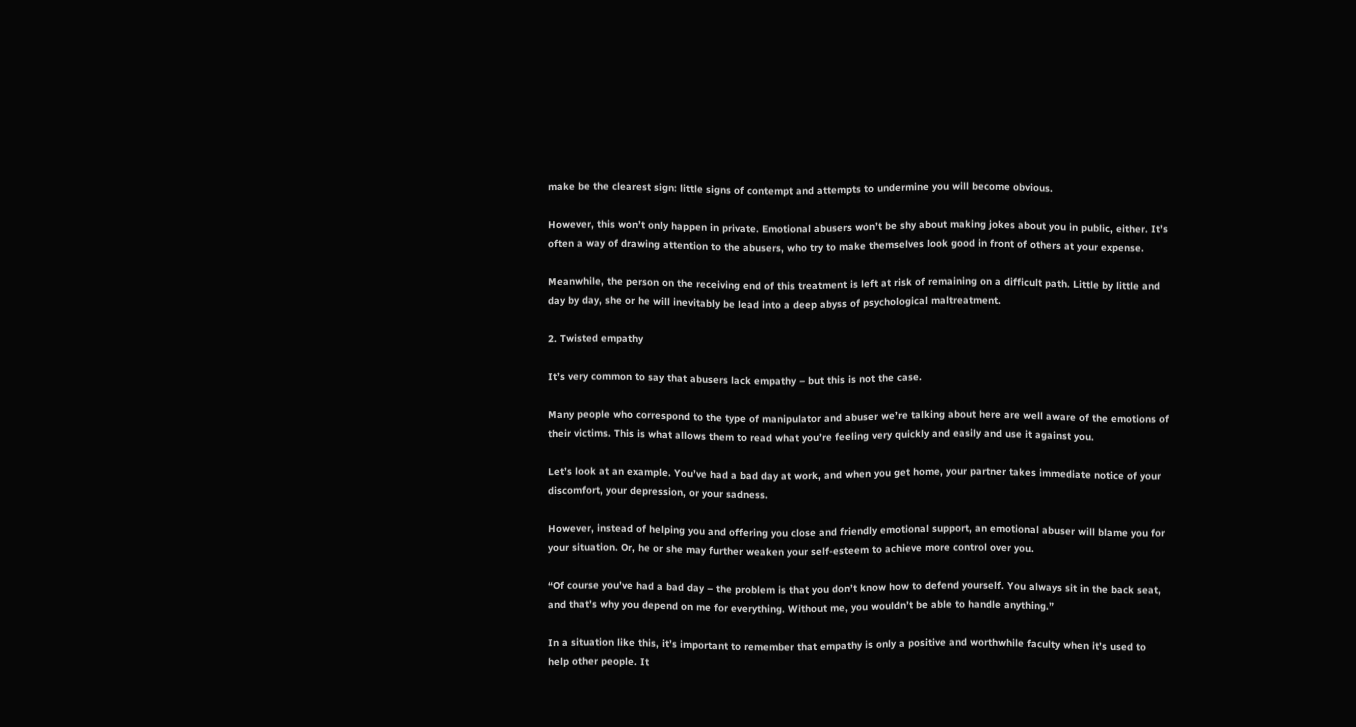make be the clearest sign: little signs of contempt and attempts to undermine you will become obvious.

However, this won’t only happen in private. Emotional abusers won’t be shy about making jokes about you in public, either. It’s often a way of drawing attention to the abusers, who try to make themselves look good in front of others at your expense.

Meanwhile, the person on the receiving end of this treatment is left at risk of remaining on a difficult path. Little by little and day by day, she or he will inevitably be lead into a deep abyss of psychological maltreatment.

2. Twisted empathy

It’s very common to say that abusers lack empathy – but this is not the case.

Many people who correspond to the type of manipulator and abuser we’re talking about here are well aware of the emotions of their victims. This is what allows them to read what you’re feeling very quickly and easily and use it against you.

Let’s look at an example. You’ve had a bad day at work, and when you get home, your partner takes immediate notice of your discomfort, your depression, or your sadness.

However, instead of helping you and offering you close and friendly emotional support, an emotional abuser will blame you for your situation. Or, he or she may further weaken your self-esteem to achieve more control over you.

“Of course you’ve had a bad day – the problem is that you don’t know how to defend yourself. You always sit in the back seat, and that’s why you depend on me for everything. Without me, you wouldn’t be able to handle anything.”

In a situation like this, it’s important to remember that empathy is only a positive and worthwhile faculty when it’s used to help other people. It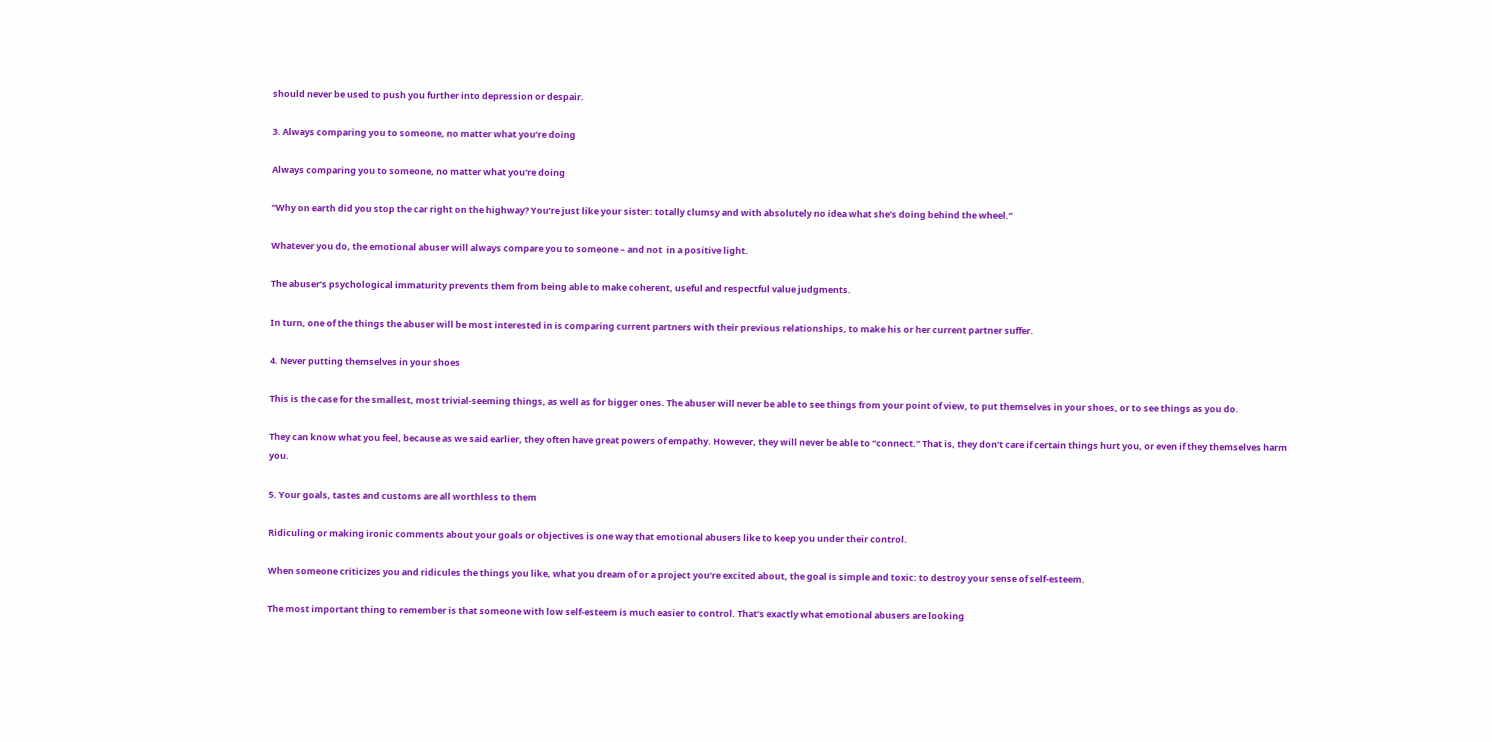should never be used to push you further into depression or despair.

3. Always comparing you to someone, no matter what you’re doing

Always comparing you to someone, no matter what you're doing

“Why on earth did you stop the car right on the highway? You’re just like your sister: totally clumsy and with absolutely no idea what she’s doing behind the wheel.”

Whatever you do, the emotional abuser will always compare you to someone – and not  in a positive light.

The abuser’s psychological immaturity prevents them from being able to make coherent, useful and respectful value judgments.

In turn, one of the things the abuser will be most interested in is comparing current partners with their previous relationships, to make his or her current partner suffer.

4. Never putting themselves in your shoes

This is the case for the smallest, most trivial-seeming things, as well as for bigger ones. The abuser will never be able to see things from your point of view, to put themselves in your shoes, or to see things as you do.

They can know what you feel, because as we said earlier, they often have great powers of empathy. However, they will never be able to “connect.” That is, they don’t care if certain things hurt you, or even if they themselves harm you.

5. Your goals, tastes and customs are all worthless to them

Ridiculing or making ironic comments about your goals or objectives is one way that emotional abusers like to keep you under their control.

When someone criticizes you and ridicules the things you like, what you dream of or a project you’re excited about, the goal is simple and toxic: to destroy your sense of self-esteem.

The most important thing to remember is that someone with low self-esteem is much easier to control. That’s exactly what emotional abusers are looking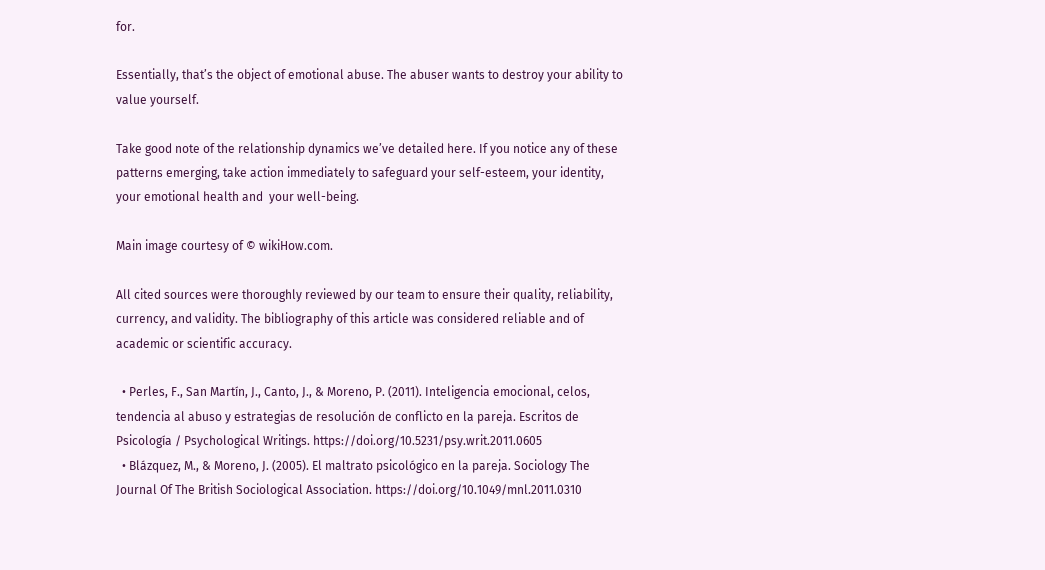for.

Essentially, that’s the object of emotional abuse. The abuser wants to destroy your ability to value yourself.

Take good note of the relationship dynamics we’ve detailed here. If you notice any of these patterns emerging, take action immediately to safeguard your self-esteem, your identity, your emotional health and  your well-being.

Main image courtesy of © wikiHow.com.

All cited sources were thoroughly reviewed by our team to ensure their quality, reliability, currency, and validity. The bibliography of this article was considered reliable and of academic or scientific accuracy.

  • Perles, F., San Martín, J., Canto, J., & Moreno, P. (2011). Inteligencia emocional, celos, tendencia al abuso y estrategias de resolución de conflicto en la pareja. Escritos de Psicología / Psychological Writings. https://doi.org/10.5231/psy.writ.2011.0605
  • Blázquez, M., & Moreno, J. (2005). El maltrato psicológico en la pareja. Sociology The Journal Of The British Sociological Association. https://doi.org/10.1049/mnl.2011.0310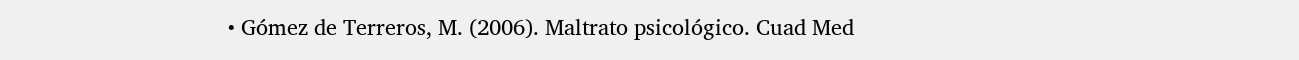• Gómez de Terreros, M. (2006). Maltrato psicológico. Cuad Med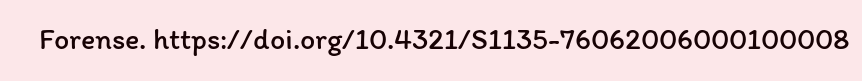Forense. https://doi.org/10.4321/S1135-76062006000100008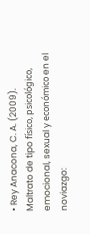• Rey Anacona, C. A. (2009). Maltrato de tipo físico, psicológico, emocional, sexual y económico en el noviazgo: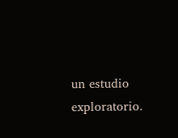un estudio exploratorio.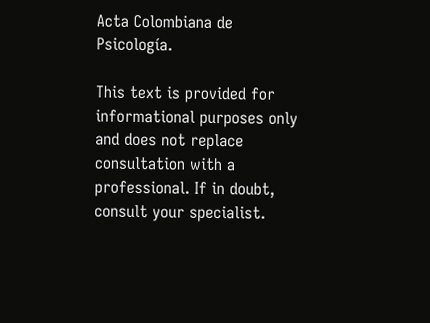Acta Colombiana de Psicología.

This text is provided for informational purposes only and does not replace consultation with a professional. If in doubt, consult your specialist.